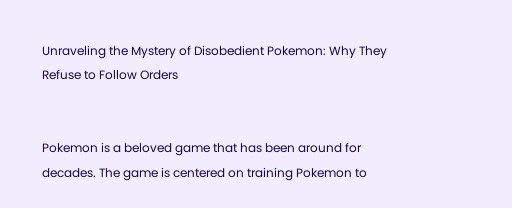Unraveling the Mystery of Disobedient Pokemon: Why They Refuse to Follow Orders


Pokemon is a beloved game that has been around for decades. The game is centered on training Pokemon to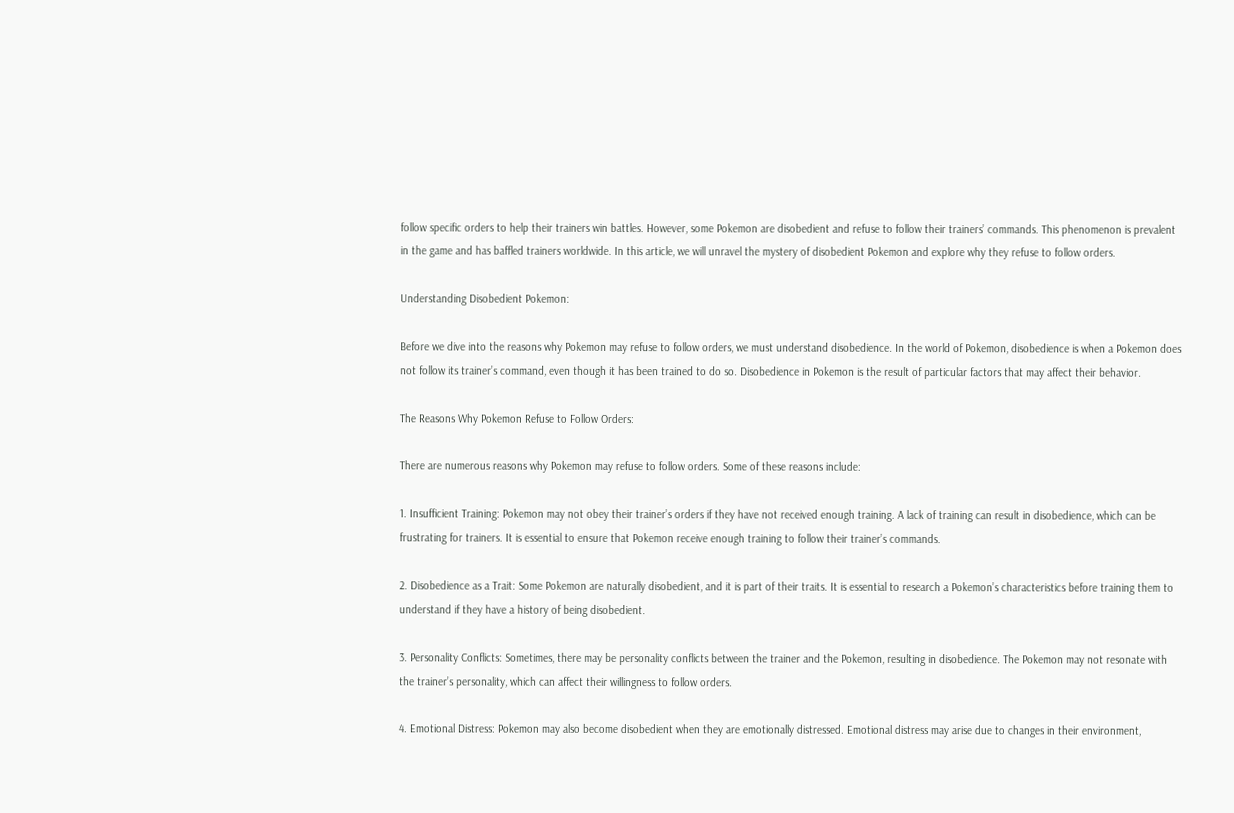follow specific orders to help their trainers win battles. However, some Pokemon are disobedient and refuse to follow their trainers’ commands. This phenomenon is prevalent in the game and has baffled trainers worldwide. In this article, we will unravel the mystery of disobedient Pokemon and explore why they refuse to follow orders.

Understanding Disobedient Pokemon:

Before we dive into the reasons why Pokemon may refuse to follow orders, we must understand disobedience. In the world of Pokemon, disobedience is when a Pokemon does not follow its trainer’s command, even though it has been trained to do so. Disobedience in Pokemon is the result of particular factors that may affect their behavior.

The Reasons Why Pokemon Refuse to Follow Orders:

There are numerous reasons why Pokemon may refuse to follow orders. Some of these reasons include:

1. Insufficient Training: Pokemon may not obey their trainer’s orders if they have not received enough training. A lack of training can result in disobedience, which can be frustrating for trainers. It is essential to ensure that Pokemon receive enough training to follow their trainer’s commands.

2. Disobedience as a Trait: Some Pokemon are naturally disobedient, and it is part of their traits. It is essential to research a Pokemon’s characteristics before training them to understand if they have a history of being disobedient.

3. Personality Conflicts: Sometimes, there may be personality conflicts between the trainer and the Pokemon, resulting in disobedience. The Pokemon may not resonate with the trainer’s personality, which can affect their willingness to follow orders.

4. Emotional Distress: Pokemon may also become disobedient when they are emotionally distressed. Emotional distress may arise due to changes in their environment,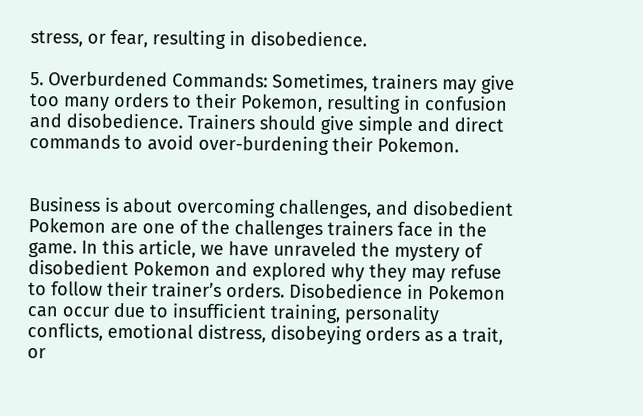stress, or fear, resulting in disobedience.

5. Overburdened Commands: Sometimes, trainers may give too many orders to their Pokemon, resulting in confusion and disobedience. Trainers should give simple and direct commands to avoid over-burdening their Pokemon.


Business is about overcoming challenges, and disobedient Pokemon are one of the challenges trainers face in the game. In this article, we have unraveled the mystery of disobedient Pokemon and explored why they may refuse to follow their trainer’s orders. Disobedience in Pokemon can occur due to insufficient training, personality conflicts, emotional distress, disobeying orders as a trait, or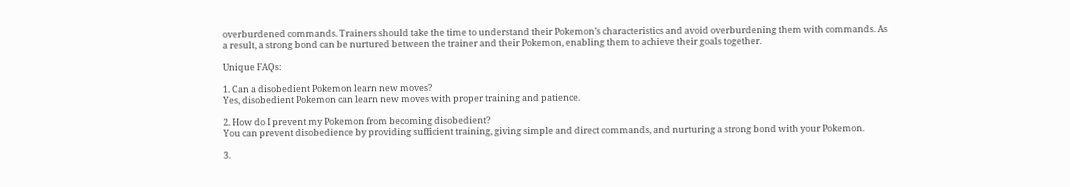overburdened commands. Trainers should take the time to understand their Pokemon’s characteristics and avoid overburdening them with commands. As a result, a strong bond can be nurtured between the trainer and their Pokemon, enabling them to achieve their goals together.

Unique FAQs:

1. Can a disobedient Pokemon learn new moves?
Yes, disobedient Pokemon can learn new moves with proper training and patience.

2. How do I prevent my Pokemon from becoming disobedient?
You can prevent disobedience by providing sufficient training, giving simple and direct commands, and nurturing a strong bond with your Pokemon.

3.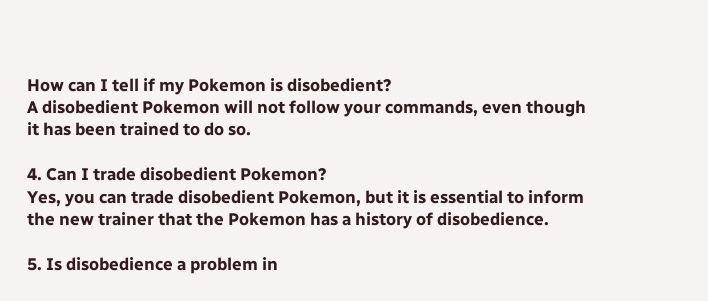How can I tell if my Pokemon is disobedient?
A disobedient Pokemon will not follow your commands, even though it has been trained to do so.

4. Can I trade disobedient Pokemon?
Yes, you can trade disobedient Pokemon, but it is essential to inform the new trainer that the Pokemon has a history of disobedience.

5. Is disobedience a problem in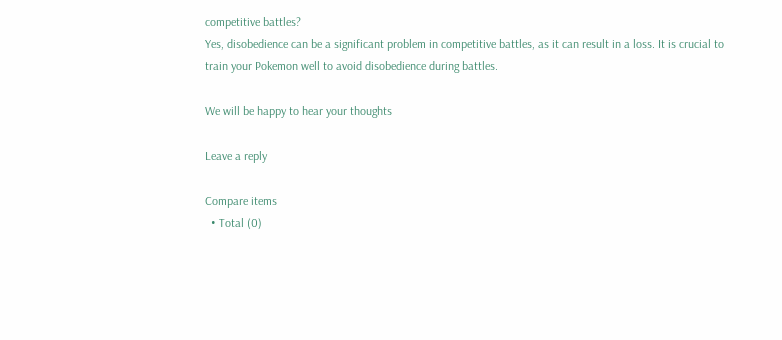competitive battles?
Yes, disobedience can be a significant problem in competitive battles, as it can result in a loss. It is crucial to train your Pokemon well to avoid disobedience during battles.

We will be happy to hear your thoughts

Leave a reply

Compare items
  • Total (0)